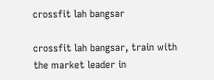crossfit lah bangsar

crossfit lah bangsar, train with the market leader in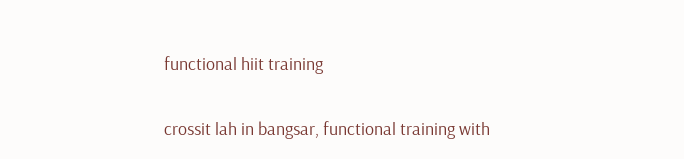functional hiit training

crossit lah in bangsar, functional training with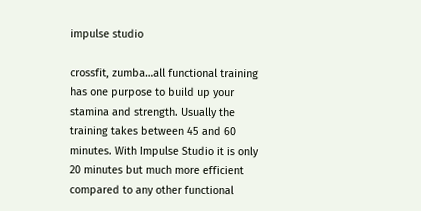impulse studio

crossfit, zumba…all functional training has one purpose to build up your stamina and strength. Usually the training takes between 45 and 60 minutes. With Impulse Studio it is only 20 minutes but much more efficient compared to any other functional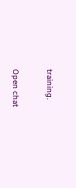training.

Open chat